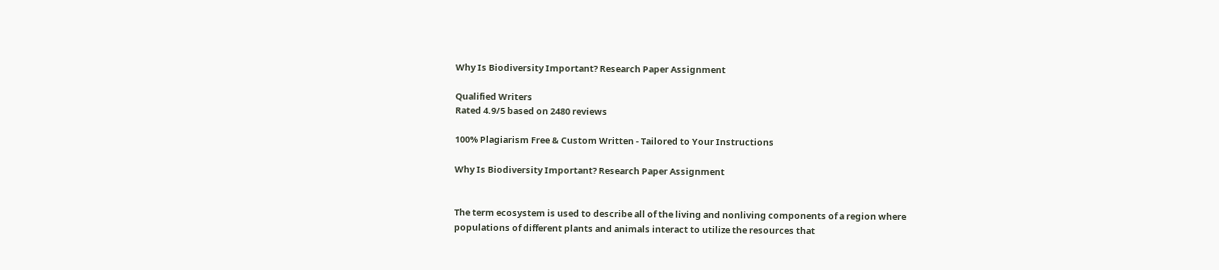Why Is Biodiversity Important? Research Paper Assignment

Qualified Writers
Rated 4.9/5 based on 2480 reviews

100% Plagiarism Free & Custom Written - Tailored to Your Instructions

Why Is Biodiversity Important? Research Paper Assignment


The term ecosystem is used to describe all of the living and nonliving components of a region where populations of different plants and animals interact to utilize the resources that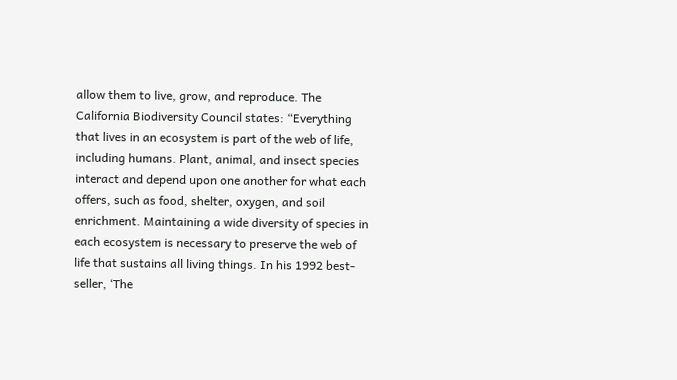allow them to live, grow, and reproduce. The California Biodiversity Council states: “Everything that lives in an ecosystem is part of the web of life, including humans. Plant, animal, and insect species interact and depend upon one another for what each offers, such as food, shelter, oxygen, and soil enrichment. Maintaining a wide diversity of species in each ecosystem is necessary to preserve the web of life that sustains all living things. In his 1992 best-seller, ‘The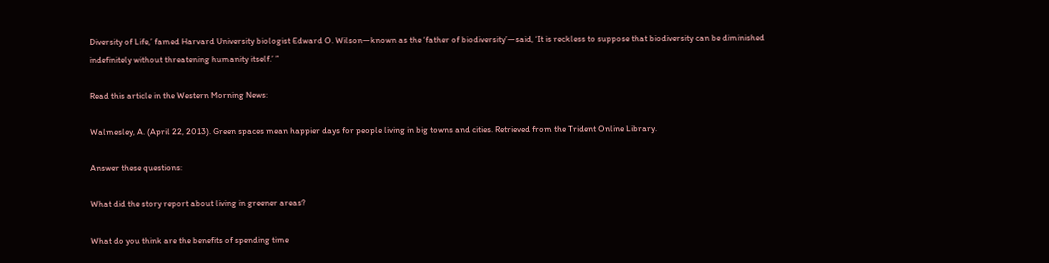Diversity of Life,’ famed Harvard University biologist Edward O. Wilson—known as the ‘father of biodiversity’—said, ‘It is reckless to suppose that biodiversity can be diminished indefinitely without threatening humanity itself.’ ”

Read this article in the Western Morning News:

Walmesley, A. (April 22, 2013). Green spaces mean happier days for people living in big towns and cities. Retrieved from the Trident Online Library.

Answer these questions:

What did the story report about living in greener areas?

What do you think are the benefits of spending time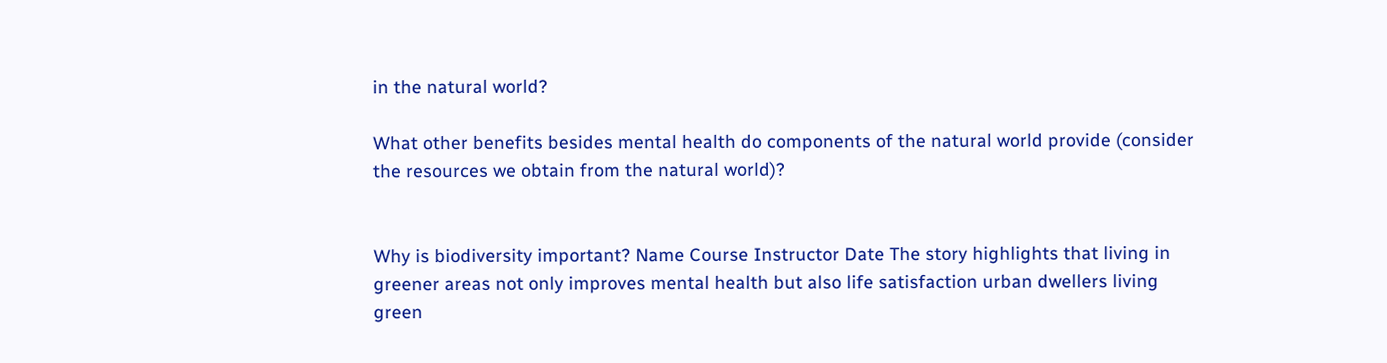in the natural world?

What other benefits besides mental health do components of the natural world provide (consider the resources we obtain from the natural world)?


Why is biodiversity important? Name Course Instructor Date The story highlights that living in greener areas not only improves mental health but also life satisfaction urban dwellers living green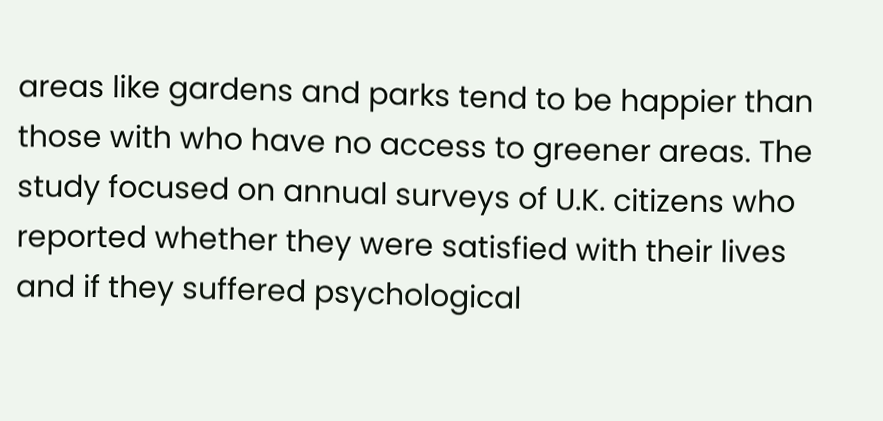areas like gardens and parks tend to be happier than those with who have no access to greener areas. The study focused on annual surveys of U.K. citizens who reported whether they were satisfied with their lives and if they suffered psychological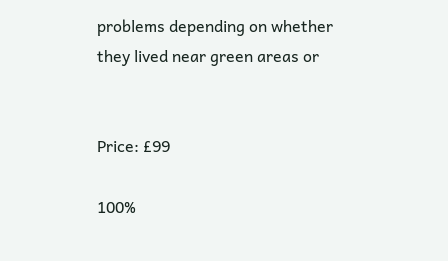problems depending on whether they lived near green areas or


Price: £99

100%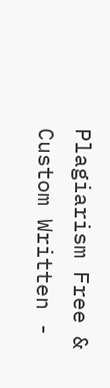Plagiarism Free & Custom Written -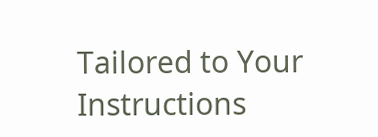Tailored to Your Instructions